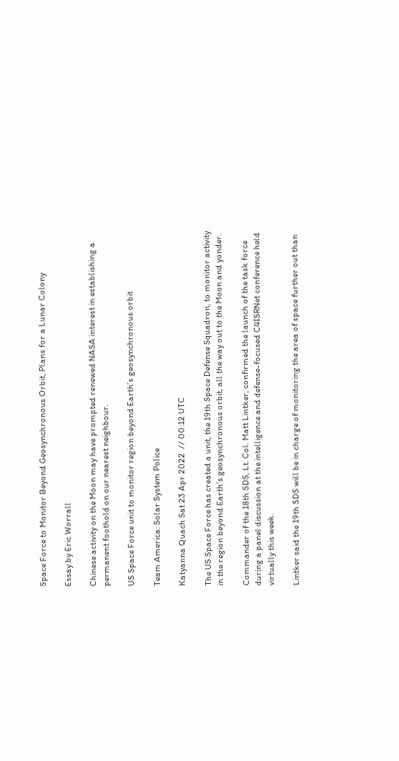Space Force to Monitor Beyond Geosynchronous Orbit, Plans for a Lunar Colony

Essay by Eric Worrall

Chinese activity on the Moon may have prompted renewed NASA interest in establishing a permanent foothold on our nearest neighbour.

US Space Force unit to monitor region beyond Earth’s geosynchronous orbit

Team America: Solar System Police

Katyanna Quach Sat 23 Apr 2022  // 00:12 UTC

The US Space Force has created a unit, the 19th Space Defense Squadron, to monitor activity in the region beyond Earth’s geosynchronous orbit, all the way out to the Moon and yonder.

Commander of the 18th SDS, Lt. Col. Matt Lintker, confirmed the launch of the task force during a panel discussion at the intelligence and defense-focused C4ISRNet conference held virtually this week.

Lintker said the 19th SDS will be in charge of monitoring the area of space further out than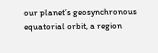our planet’s geosynchronous equatorial orbit, a region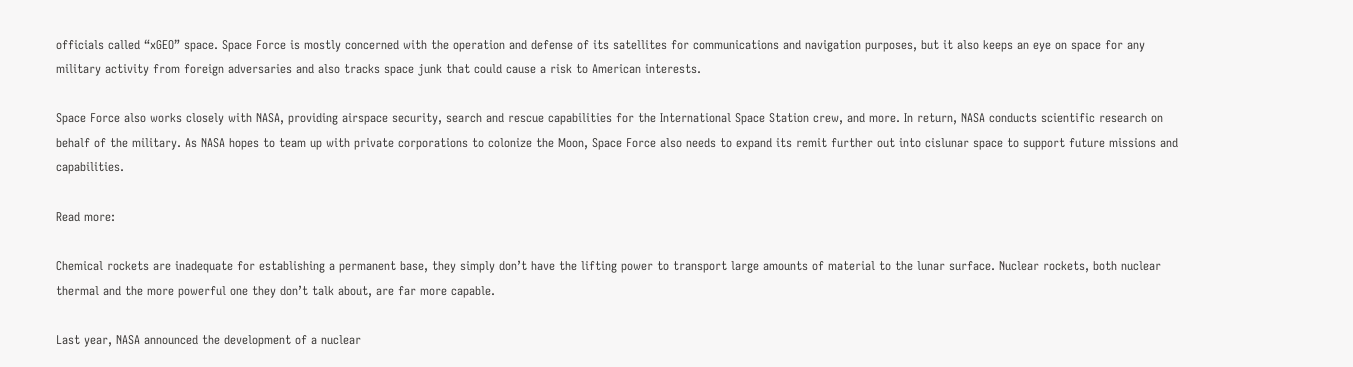officials called “xGEO” space. Space Force is mostly concerned with the operation and defense of its satellites for communications and navigation purposes, but it also keeps an eye on space for any military activity from foreign adversaries and also tracks space junk that could cause a risk to American interests.

Space Force also works closely with NASA, providing airspace security, search and rescue capabilities for the International Space Station crew, and more. In return, NASA conducts scientific research on behalf of the military. As NASA hopes to team up with private corporations to colonize the Moon, Space Force also needs to expand its remit further out into cislunar space to support future missions and capabilities.

Read more:

Chemical rockets are inadequate for establishing a permanent base, they simply don’t have the lifting power to transport large amounts of material to the lunar surface. Nuclear rockets, both nuclear thermal and the more powerful one they don’t talk about, are far more capable.

Last year, NASA announced the development of a nuclear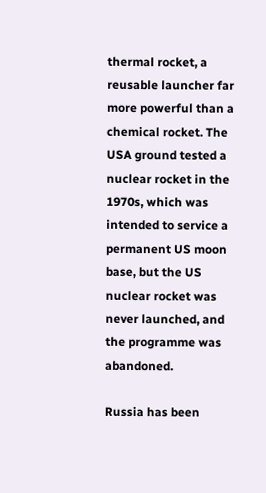thermal rocket, a reusable launcher far more powerful than a chemical rocket. The USA ground tested a nuclear rocket in the 1970s, which was intended to service a permanent US moon base, but the US nuclear rocket was never launched, and the programme was abandoned.

Russia has been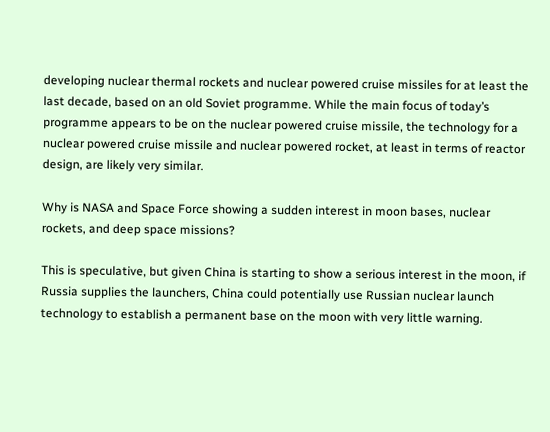developing nuclear thermal rockets and nuclear powered cruise missiles for at least the last decade, based on an old Soviet programme. While the main focus of today’s programme appears to be on the nuclear powered cruise missile, the technology for a nuclear powered cruise missile and nuclear powered rocket, at least in terms of reactor design, are likely very similar.

Why is NASA and Space Force showing a sudden interest in moon bases, nuclear rockets, and deep space missions?

This is speculative, but given China is starting to show a serious interest in the moon, if Russia supplies the launchers, China could potentially use Russian nuclear launch technology to establish a permanent base on the moon with very little warning.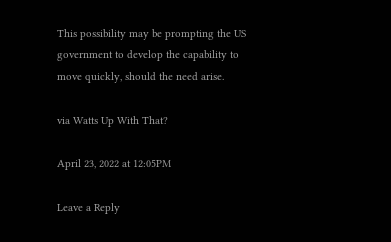This possibility may be prompting the US government to develop the capability to move quickly, should the need arise.

via Watts Up With That?

April 23, 2022 at 12:05PM

Leave a Reply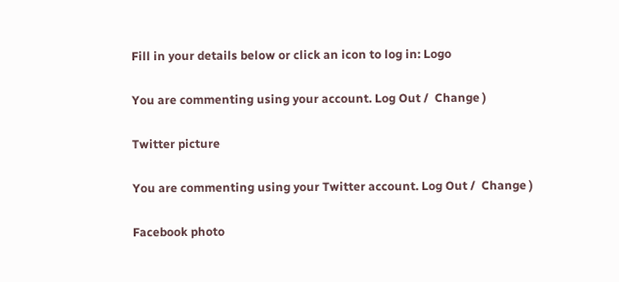Fill in your details below or click an icon to log in: Logo

You are commenting using your account. Log Out /  Change )

Twitter picture

You are commenting using your Twitter account. Log Out /  Change )

Facebook photo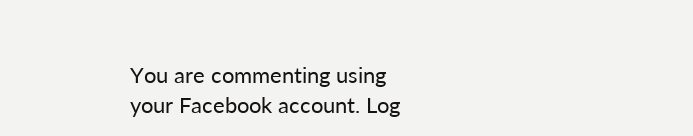You are commenting using your Facebook account. Log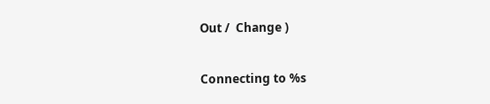Out /  Change )

Connecting to %s